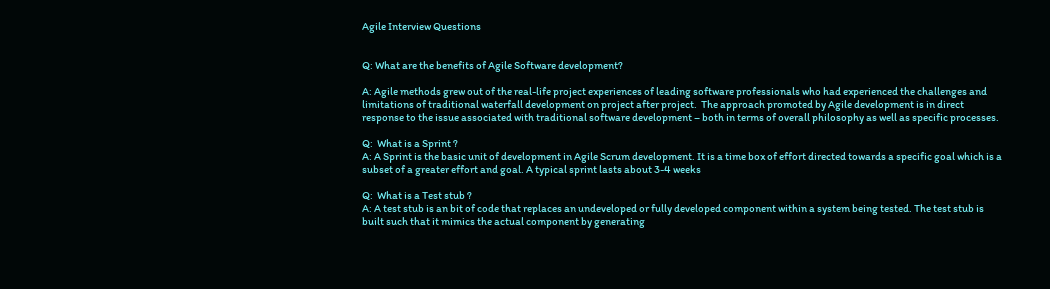Agile Interview Questions


Q: What are the benefits of Agile Software development?

A: Agile methods grew out of the real-life project experiences of leading software professionals who had experienced the challenges and limitations of traditional waterfall development on project after project.  The approach promoted by Agile development is in direct response to the issue associated with traditional software development – both in terms of overall philosophy as well as specific processes.

Q:  What is a Sprint ?
A: A Sprint is the basic unit of development in Agile Scrum development. It is a time box of effort directed towards a specific goal which is a subset of a greater effort and goal. A typical sprint lasts about 3-4 weeks

Q:  What is a Test stub ?
A: A test stub is an bit of code that replaces an undeveloped or fully developed component within a system being tested. The test stub is built such that it mimics the actual component by generating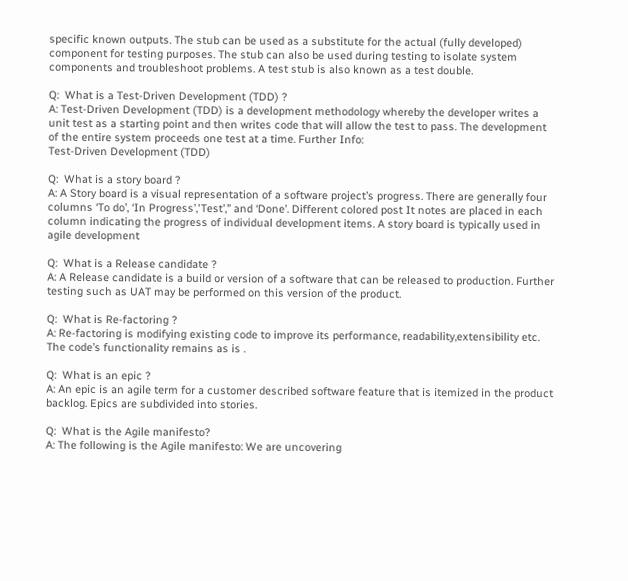specific known outputs. The stub can be used as a substitute for the actual (fully developed) component for testing purposes. The stub can also be used during testing to isolate system components and troubleshoot problems. A test stub is also known as a test double.

Q:  What is a Test-Driven Development (TDD) ?
A: Test-Driven Development (TDD) is a development methodology whereby the developer writes a unit test as a starting point and then writes code that will allow the test to pass. The development of the entire system proceeds one test at a time. Further Info:
Test-Driven Development (TDD)

Q:  What is a story board ?
A: A Story board is a visual representation of a software project’s progress. There are generally four columns ‘To do’, ‘In Progress’,'Test’,” and ‘Done’. Different colored post It notes are placed in each column indicating the progress of individual development items. A story board is typically used in agile development

Q:  What is a Release candidate ?
A: A Release candidate is a build or version of a software that can be released to production. Further testing such as UAT may be performed on this version of the product.

Q:  What is Re-factoring ?
A: Re-factoring is modifying existing code to improve its performance, readability,extensibility etc. The code’s functionality remains as is .

Q:  What is an epic ?
A: An epic is an agile term for a customer described software feature that is itemized in the product backlog. Epics are subdivided into stories.

Q:  What is the Agile manifesto?
A: The following is the Agile manifesto: We are uncovering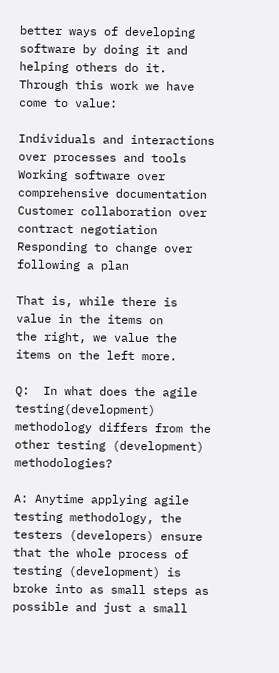better ways of developing software by doing it and helping others do it. Through this work we have come to value:

Individuals and interactions over processes and tools
Working software over comprehensive documentation
Customer collaboration over contract negotiation
Responding to change over following a plan

That is, while there is value in the items on
the right, we value the items on the left more.

Q:  In what does the agile testing(development) methodology differs from the other testing (development) methodologies?

A: Anytime applying agile testing methodology, the testers (developers) ensure that the whole process of testing (development) is broke into as small steps as possible and just a small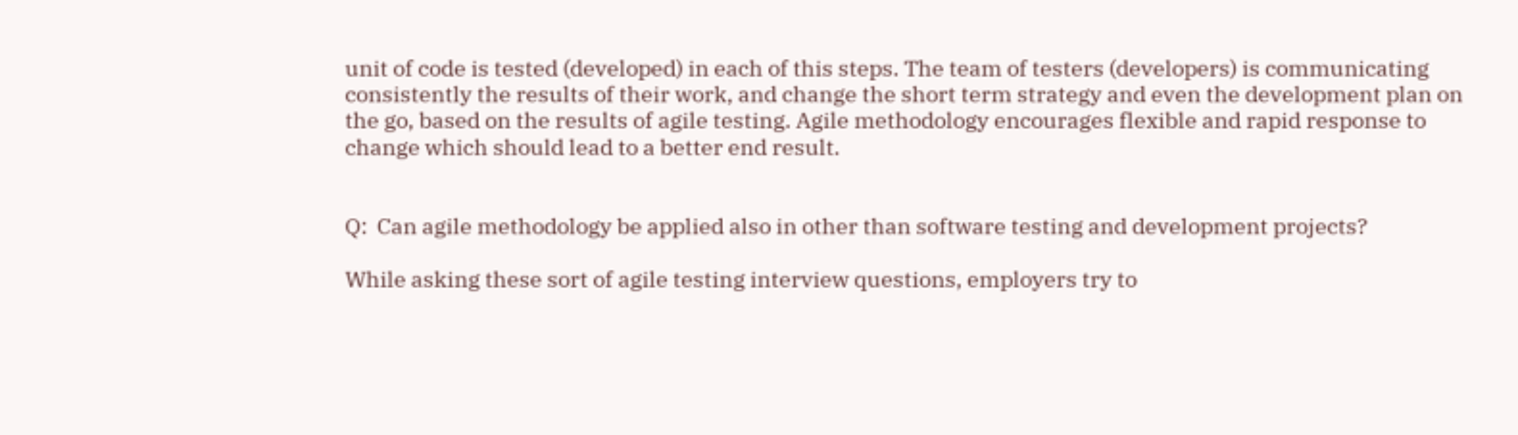unit of code is tested (developed) in each of this steps. The team of testers (developers) is communicating consistently the results of their work, and change the short term strategy and even the development plan on the go, based on the results of agile testing. Agile methodology encourages flexible and rapid response to change which should lead to a better end result.


Q:  Can agile methodology be applied also in other than software testing and development projects?

While asking these sort of agile testing interview questions, employers try to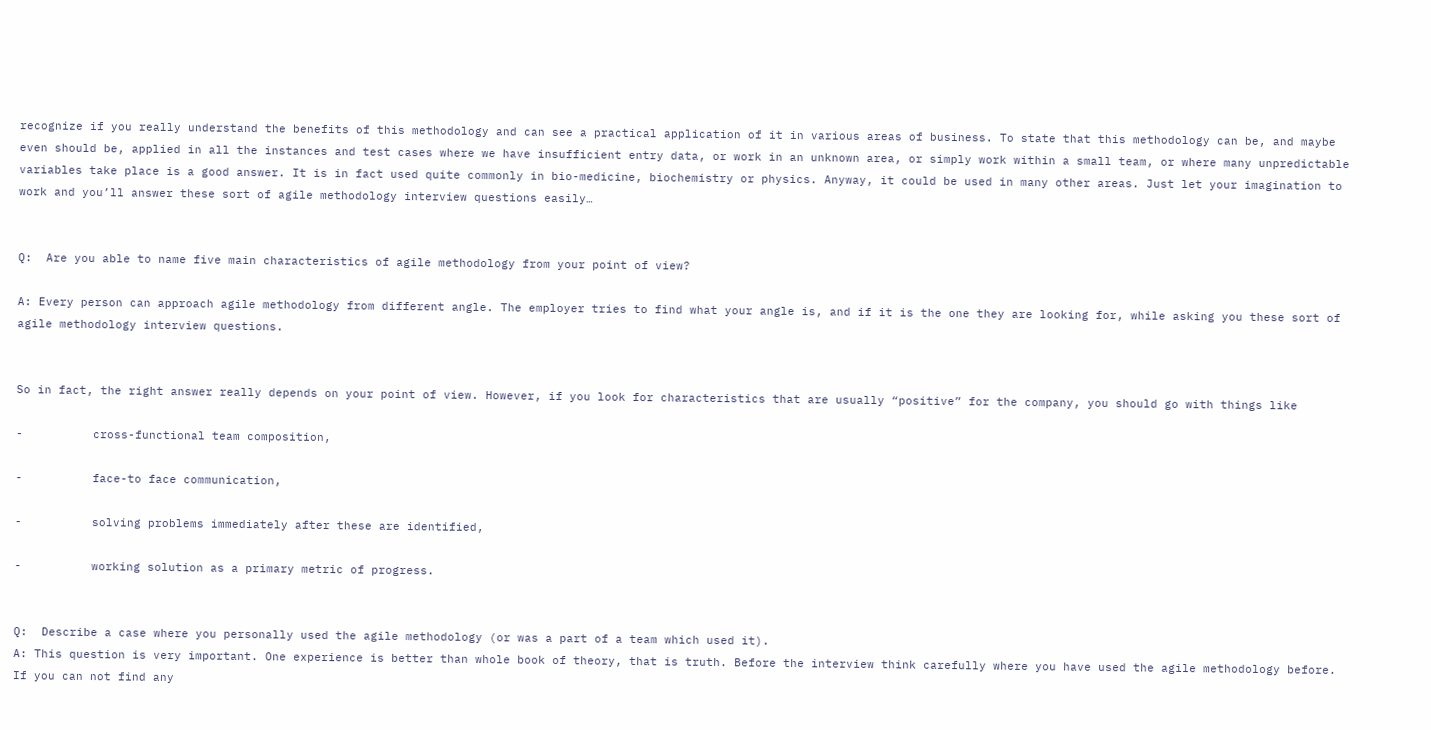recognize if you really understand the benefits of this methodology and can see a practical application of it in various areas of business. To state that this methodology can be, and maybe even should be, applied in all the instances and test cases where we have insufficient entry data, or work in an unknown area, or simply work within a small team, or where many unpredictable variables take place is a good answer. It is in fact used quite commonly in bio-medicine, biochemistry or physics. Anyway, it could be used in many other areas. Just let your imagination to work and you’ll answer these sort of agile methodology interview questions easily…


Q:  Are you able to name five main characteristics of agile methodology from your point of view?

A: Every person can approach agile methodology from different angle. The employer tries to find what your angle is, and if it is the one they are looking for, while asking you these sort of agile methodology interview questions.


So in fact, the right answer really depends on your point of view. However, if you look for characteristics that are usually “positive” for the company, you should go with things like

-          cross-functional team composition,

-          face-to face communication,

-          solving problems immediately after these are identified,

-          working solution as a primary metric of progress.


Q:  Describe a case where you personally used the agile methodology (or was a part of a team which used it).
A: This question is very important. One experience is better than whole book of theory, that is truth. Before the interview think carefully where you have used the agile methodology before. If you can not find any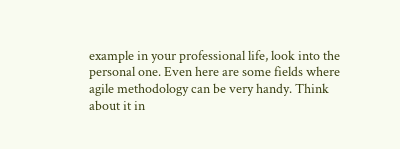example in your professional life, look into the personal one. Even here are some fields where agile methodology can be very handy. Think about it in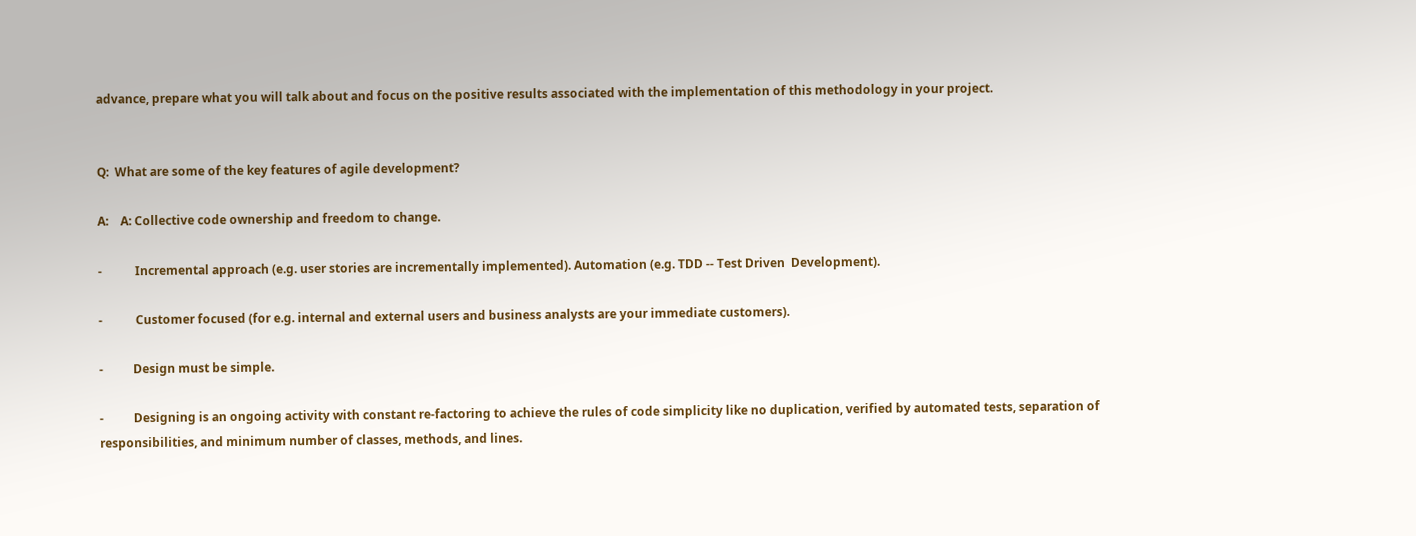advance, prepare what you will talk about and focus on the positive results associated with the implementation of this methodology in your project.


Q:  What are some of the key features of agile development?

A:    A: Collective code ownership and freedom to change.

-           Incremental approach (e.g. user stories are incrementally implemented). Automation (e.g. TDD -- Test Driven  Development).

-           Customer focused (for e.g. internal and external users and business analysts are your immediate customers).

-          Design must be simple.

-          Designing is an ongoing activity with constant re-factoring to achieve the rules of code simplicity like no duplication, verified by automated tests, separation of responsibilities, and minimum number of classes, methods, and lines.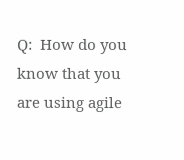Q:  How do you know that you are using agile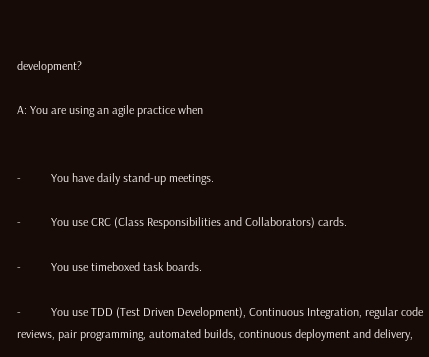development?

A: You are using an agile practice when


-          You have daily stand-up meetings.

-          You use CRC (Class Responsibilities and Collaborators) cards.

-          You use timeboxed task boards.

-          You use TDD (Test Driven Development), Continuous Integration, regular code reviews, pair programming, automated builds, continuous deployment and delivery,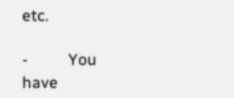etc.

-          You have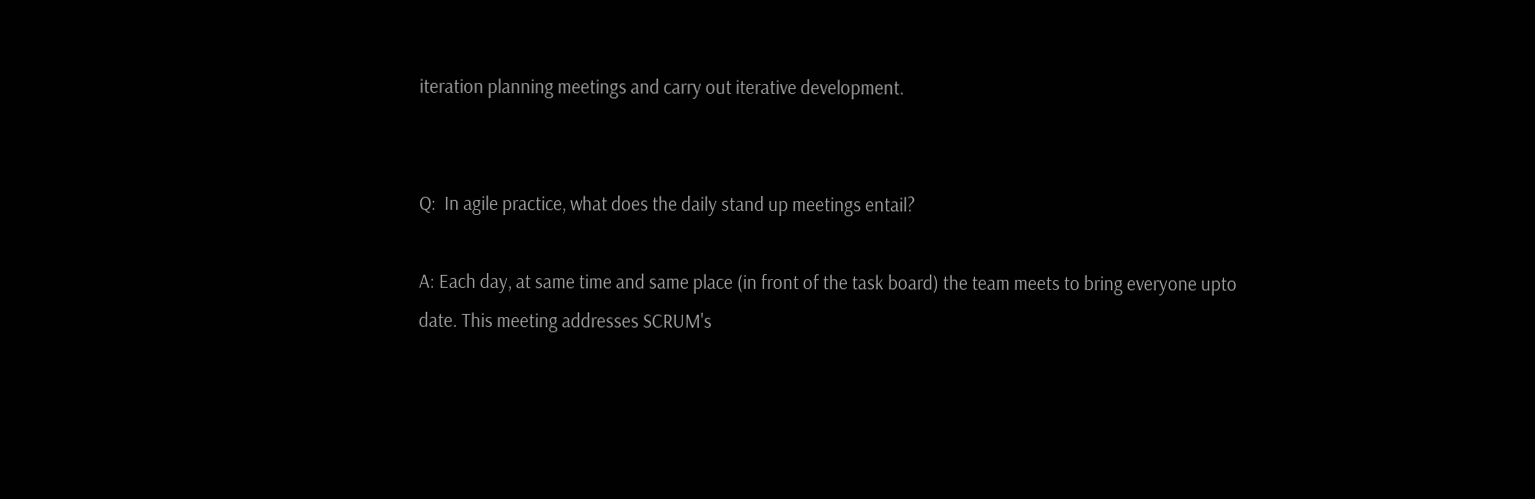iteration planning meetings and carry out iterative development.


Q:  In agile practice, what does the daily stand up meetings entail?

A: Each day, at same time and same place (in front of the task board) the team meets to bring everyone upto date. This meeting addresses SCRUM's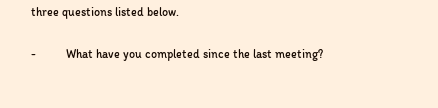three questions listed below.

-          What have you completed since the last meeting?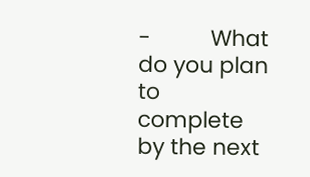-          What do you plan to complete by the next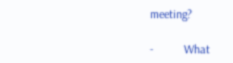meeting?

-          What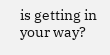is getting in your way?